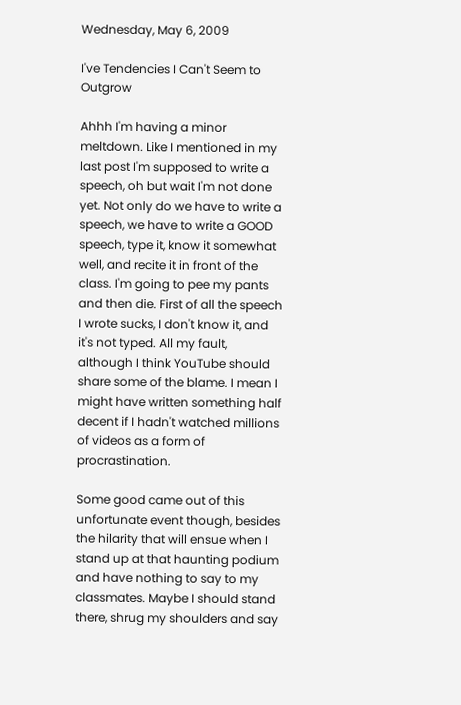Wednesday, May 6, 2009

I've Tendencies I Can't Seem to Outgrow

Ahhh I'm having a minor meltdown. Like I mentioned in my last post I'm supposed to write a speech, oh but wait I'm not done yet. Not only do we have to write a speech, we have to write a GOOD speech, type it, know it somewhat well, and recite it in front of the class. I'm going to pee my pants and then die. First of all the speech I wrote sucks, I don't know it, and it's not typed. All my fault, although I think YouTube should share some of the blame. I mean I might have written something half decent if I hadn't watched millions of videos as a form of procrastination.

Some good came out of this unfortunate event though, besides the hilarity that will ensue when I stand up at that haunting podium and have nothing to say to my classmates. Maybe I should stand there, shrug my shoulders and say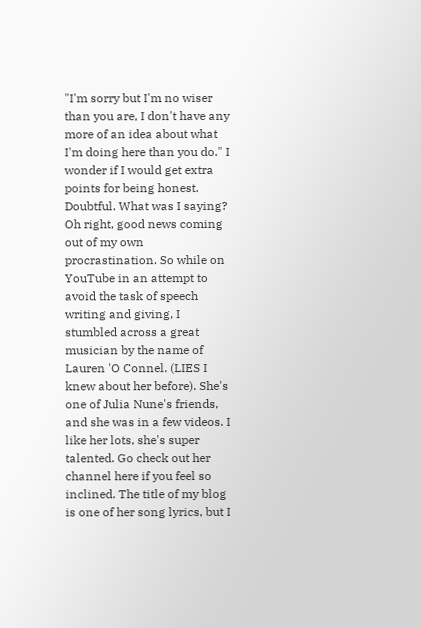"I'm sorry but I'm no wiser than you are, I don't have any more of an idea about what I'm doing here than you do." I wonder if I would get extra points for being honest. Doubtful. What was I saying? Oh right, good news coming out of my own procrastination. So while on YouTube in an attempt to avoid the task of speech writing and giving, I stumbled across a great musician by the name of Lauren 'O Connel. (LIES I knew about her before). She's one of Julia Nune's friends, and she was in a few videos. I like her lots, she's super talented. Go check out her channel here if you feel so inclined. The title of my blog is one of her song lyrics, but I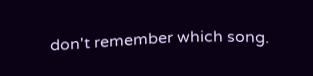don't remember which song.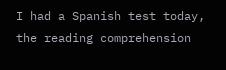I had a Spanish test today, the reading comprehension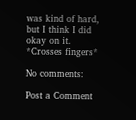was kind of hard, but I think I did okay on it. *Crosses fingers*

No comments:

Post a Comment